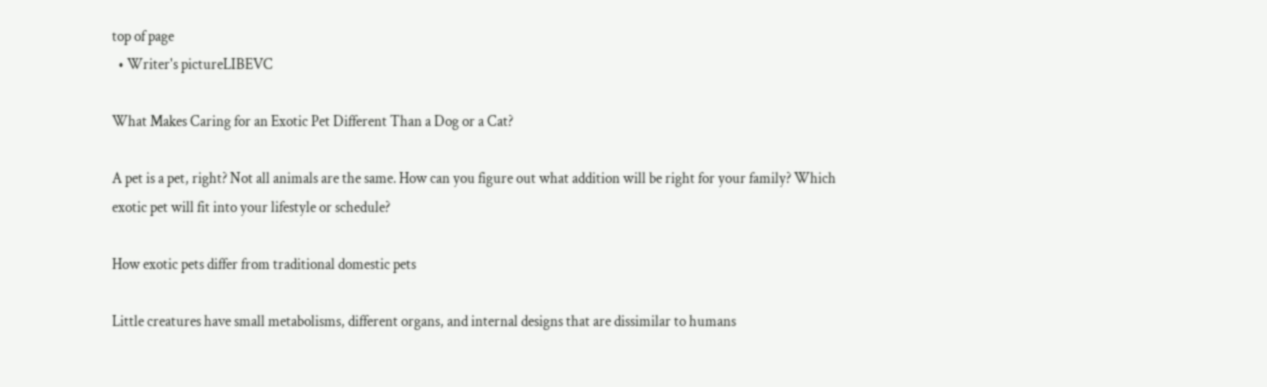top of page
  • Writer's pictureLIBEVC

What Makes Caring for an Exotic Pet Different Than a Dog or a Cat?

A pet is a pet, right? Not all animals are the same. How can you figure out what addition will be right for your family? Which exotic pet will fit into your lifestyle or schedule?

How exotic pets differ from traditional domestic pets

Little creatures have small metabolisms, different organs, and internal designs that are dissimilar to humans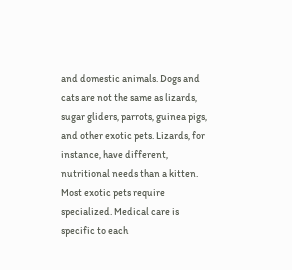and domestic animals. Dogs and cats are not the same as lizards, sugar gliders, parrots, guinea pigs, and other exotic pets. Lizards, for instance, have different, nutritional needs than a kitten. Most exotic pets require specialized. Medical care is specific to each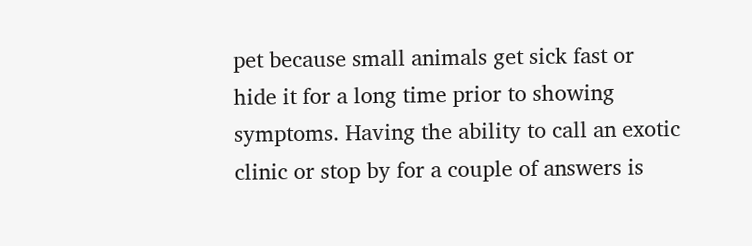pet because small animals get sick fast or hide it for a long time prior to showing symptoms. Having the ability to call an exotic clinic or stop by for a couple of answers is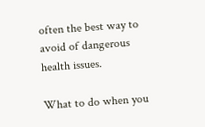often the best way to avoid of dangerous health issues.

What to do when you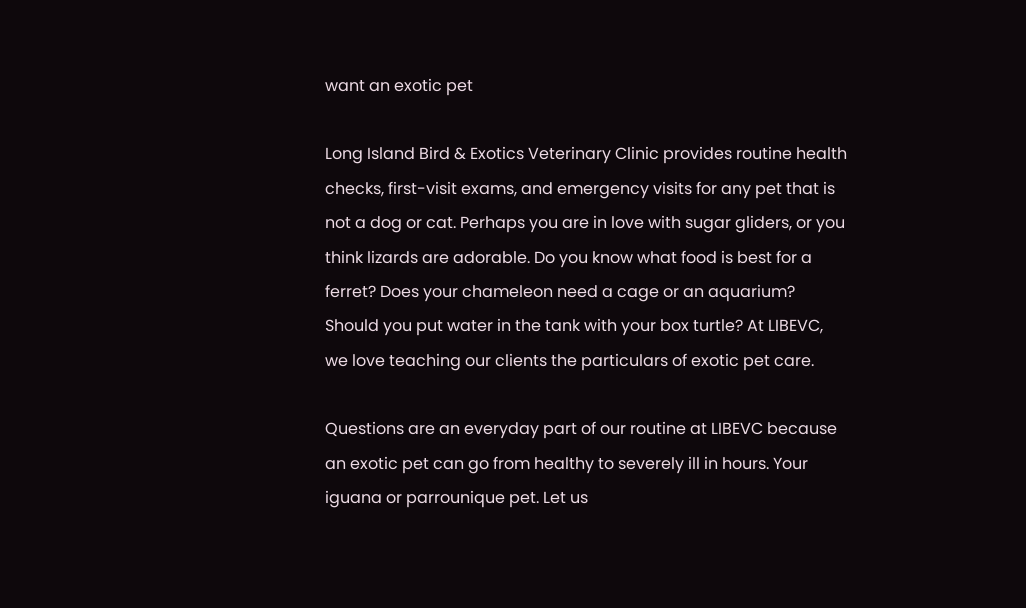want an exotic pet

Long Island Bird & Exotics Veterinary Clinic provides routine health checks, first-visit exams, and emergency visits for any pet that is not a dog or cat. Perhaps you are in love with sugar gliders, or you think lizards are adorable. Do you know what food is best for a ferret? Does your chameleon need a cage or an aquarium? Should you put water in the tank with your box turtle? At LIBEVC, we love teaching our clients the particulars of exotic pet care.

Questions are an everyday part of our routine at LIBEVC because an exotic pet can go from healthy to severely ill in hours. Your iguana or parrounique pet. Let us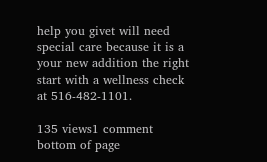help you givet will need special care because it is a your new addition the right start with a wellness check at 516-482-1101.

135 views1 comment
bottom of page